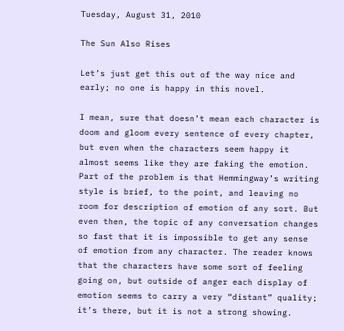Tuesday, August 31, 2010

The Sun Also Rises

Let’s just get this out of the way nice and early; no one is happy in this novel.

I mean, sure that doesn’t mean each character is doom and gloom every sentence of every chapter, but even when the characters seem happy it almost seems like they are faking the emotion. Part of the problem is that Hemmingway’s writing style is brief, to the point, and leaving no room for description of emotion of any sort. But even then, the topic of any conversation changes so fast that it is impossible to get any sense of emotion from any character. The reader knows that the characters have some sort of feeling going on, but outside of anger each display of emotion seems to carry a very “distant” quality; it’s there, but it is not a strong showing.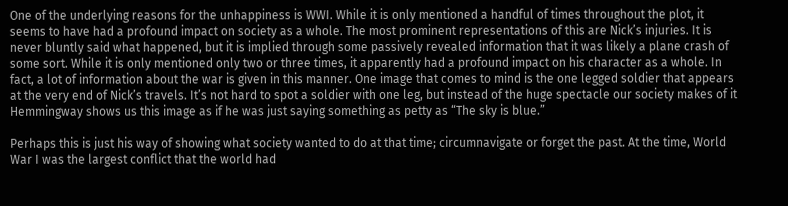One of the underlying reasons for the unhappiness is WWI. While it is only mentioned a handful of times throughout the plot, it seems to have had a profound impact on society as a whole. The most prominent representations of this are Nick’s injuries. It is never bluntly said what happened, but it is implied through some passively revealed information that it was likely a plane crash of some sort. While it is only mentioned only two or three times, it apparently had a profound impact on his character as a whole. In fact, a lot of information about the war is given in this manner. One image that comes to mind is the one legged soldier that appears at the very end of Nick’s travels. It’s not hard to spot a soldier with one leg, but instead of the huge spectacle our society makes of it Hemmingway shows us this image as if he was just saying something as petty as “The sky is blue.”

Perhaps this is just his way of showing what society wanted to do at that time; circumnavigate or forget the past. At the time, World War I was the largest conflict that the world had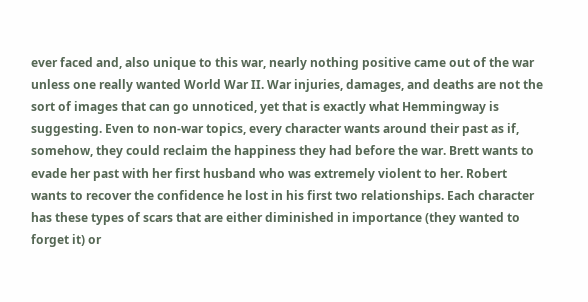ever faced and, also unique to this war, nearly nothing positive came out of the war unless one really wanted World War II. War injuries, damages, and deaths are not the sort of images that can go unnoticed, yet that is exactly what Hemmingway is suggesting. Even to non-war topics, every character wants around their past as if, somehow, they could reclaim the happiness they had before the war. Brett wants to evade her past with her first husband who was extremely violent to her. Robert wants to recover the confidence he lost in his first two relationships. Each character has these types of scars that are either diminished in importance (they wanted to forget it) or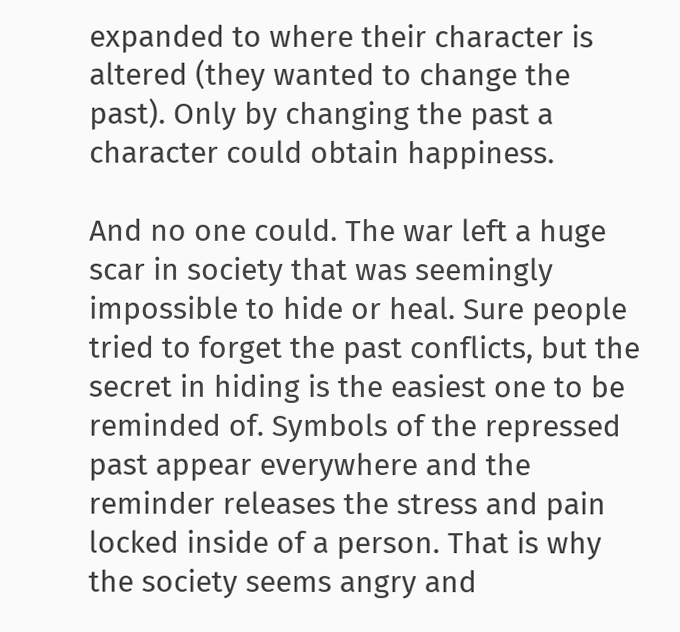expanded to where their character is altered (they wanted to change the past). Only by changing the past a character could obtain happiness.

And no one could. The war left a huge scar in society that was seemingly impossible to hide or heal. Sure people tried to forget the past conflicts, but the secret in hiding is the easiest one to be reminded of. Symbols of the repressed past appear everywhere and the reminder releases the stress and pain locked inside of a person. That is why the society seems angry and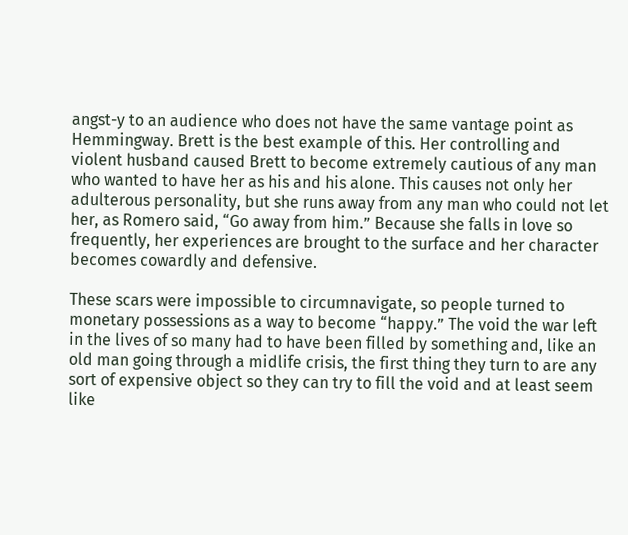angst-y to an audience who does not have the same vantage point as Hemmingway. Brett is the best example of this. Her controlling and violent husband caused Brett to become extremely cautious of any man who wanted to have her as his and his alone. This causes not only her adulterous personality, but she runs away from any man who could not let her, as Romero said, “Go away from him.” Because she falls in love so frequently, her experiences are brought to the surface and her character becomes cowardly and defensive.

These scars were impossible to circumnavigate, so people turned to monetary possessions as a way to become “happy.” The void the war left in the lives of so many had to have been filled by something and, like an old man going through a midlife crisis, the first thing they turn to are any sort of expensive object so they can try to fill the void and at least seem like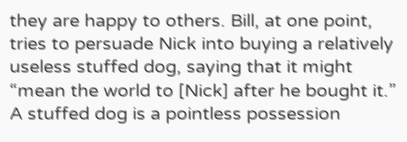they are happy to others. Bill, at one point, tries to persuade Nick into buying a relatively useless stuffed dog, saying that it might “mean the world to [Nick] after he bought it.” A stuffed dog is a pointless possession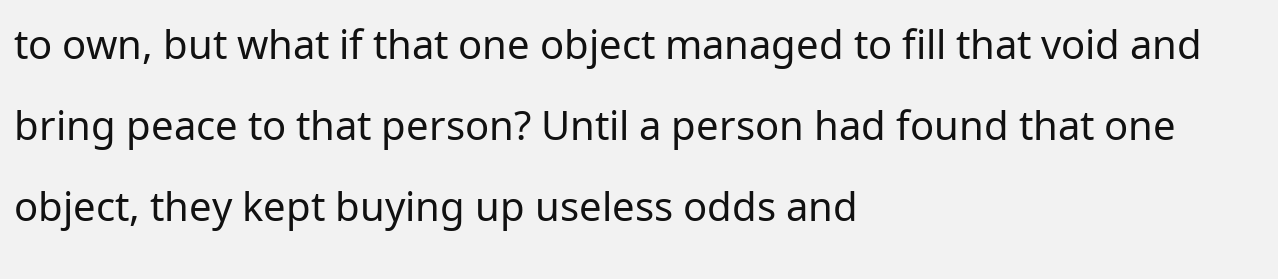to own, but what if that one object managed to fill that void and bring peace to that person? Until a person had found that one object, they kept buying up useless odds and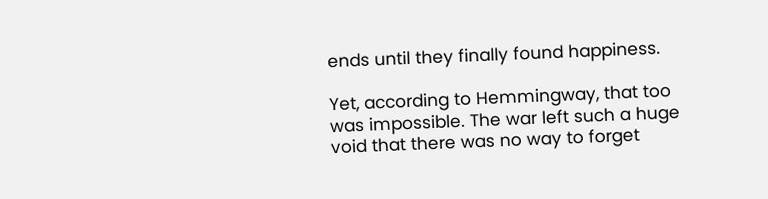ends until they finally found happiness.

Yet, according to Hemmingway, that too was impossible. The war left such a huge void that there was no way to forget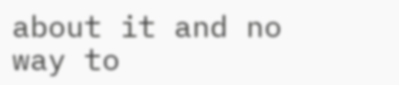about it and no way to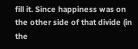fill it. Since happiness was on the other side of that divide (in the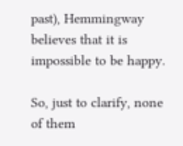past), Hemmingway believes that it is impossible to be happy.

So, just to clarify, none of them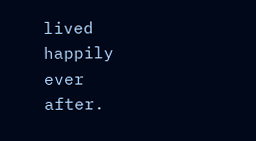lived happily ever after.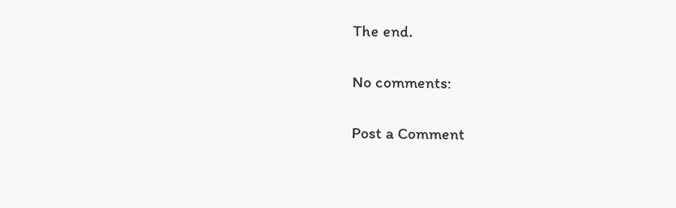The end.

No comments:

Post a Comment